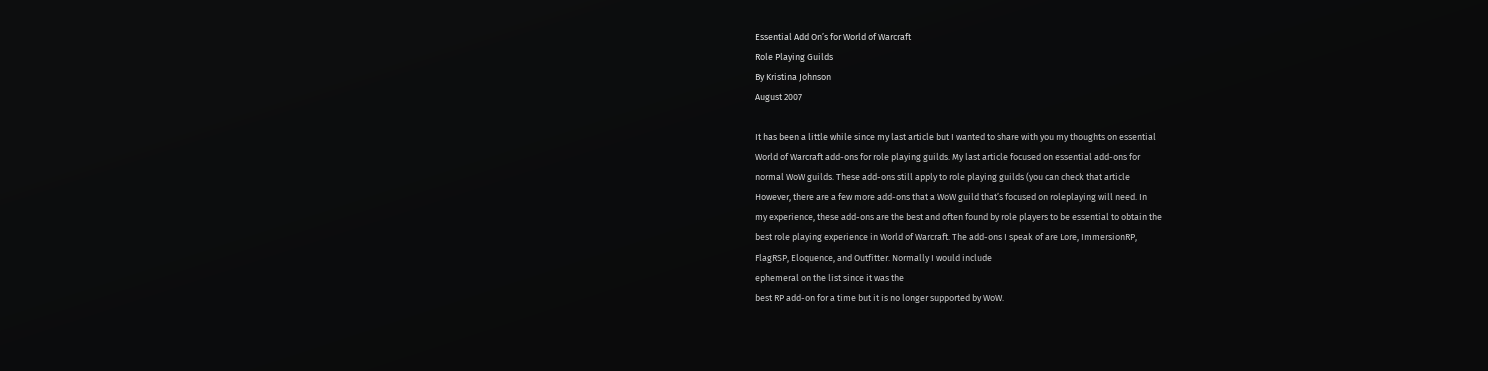Essential Add On’s for World of Warcraft
Role Playing Guilds
By Kristina Johnson
August 2007

It has been a little while since my last article but I wanted to share with you my thoughts on essential
World of Warcraft add-ons for role playing guilds. My last article focused on essential add-ons for
normal WoW guilds. These add-ons still apply to role playing guilds (you can check that article
However, there are a few more add-ons that a WoW guild that’s focused on roleplaying will need. In
my experience, these add-ons are the best and often found by role players to be essential to obtain the
best role playing experience in World of Warcraft. The add-ons I speak of are Lore, ImmersionRP,
FlagRSP, Eloquence, and Outfitter. Normally I would include
ephemeral on the list since it was the
best RP add-on for a time but it is no longer supported by WoW.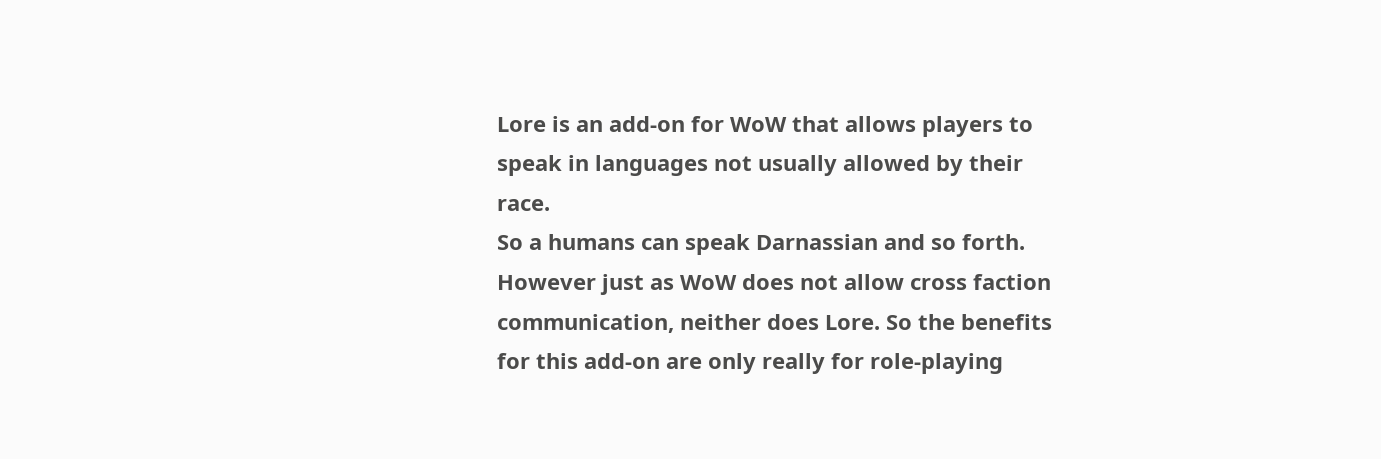Lore is an add-on for WoW that allows players to speak in languages not usually allowed by their race.
So a humans can speak Darnassian and so forth. However just as WoW does not allow cross faction
communication, neither does Lore. So the benefits for this add-on are only really for role-playing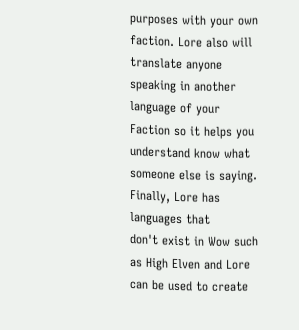purposes with your own faction. Lore also will translate anyone speaking in another language of your
Faction so it helps you understand know what someone else is saying. Finally, Lore has languages that
don't exist in Wow such as High Elven and Lore can be used to create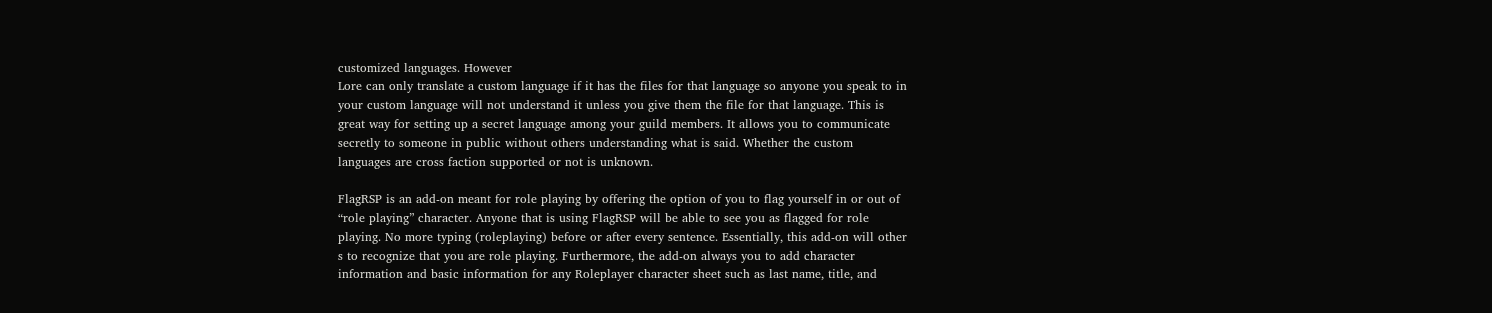customized languages. However
Lore can only translate a custom language if it has the files for that language so anyone you speak to in
your custom language will not understand it unless you give them the file for that language. This is
great way for setting up a secret language among your guild members. It allows you to communicate
secretly to someone in public without others understanding what is said. Whether the custom
languages are cross faction supported or not is unknown.

FlagRSP is an add-on meant for role playing by offering the option of you to flag yourself in or out of
“role playing” character. Anyone that is using FlagRSP will be able to see you as flagged for role
playing. No more typing (roleplaying) before or after every sentence. Essentially, this add-on will other
s to recognize that you are role playing. Furthermore, the add-on always you to add character
information and basic information for any Roleplayer character sheet such as last name, title, and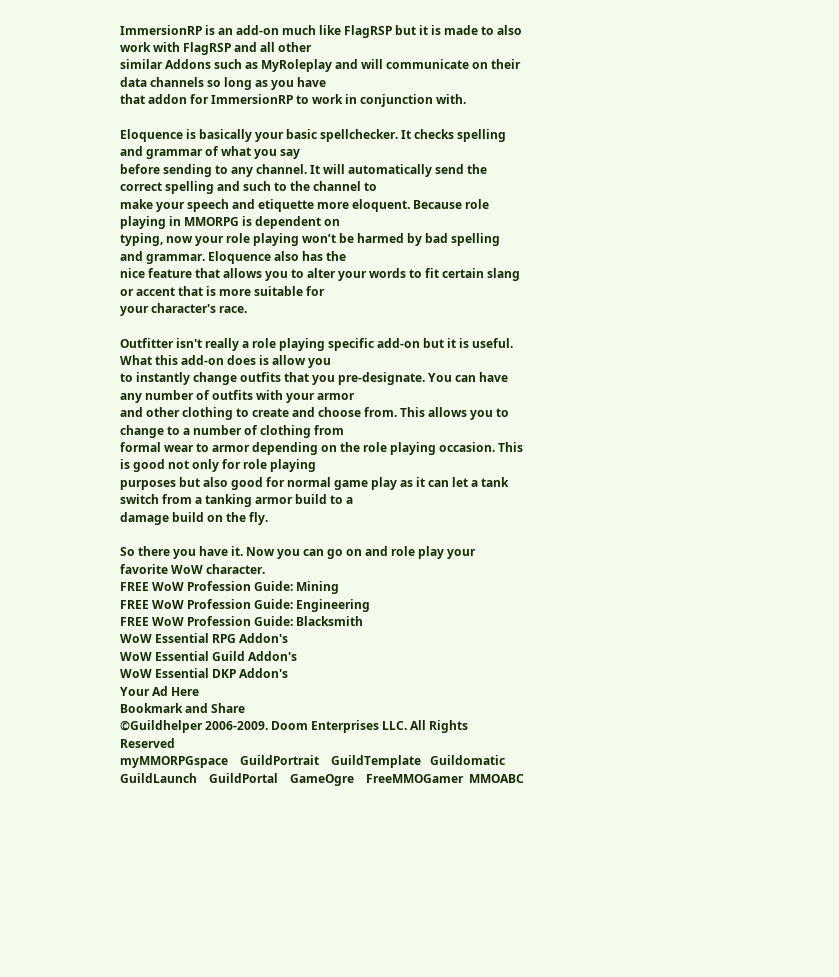ImmersionRP is an add-on much like FlagRSP but it is made to also work with FlagRSP and all other
similar Addons such as MyRoleplay and will communicate on their data channels so long as you have
that addon for ImmersionRP to work in conjunction with.

Eloquence is basically your basic spellchecker. It checks spelling and grammar of what you say
before sending to any channel. It will automatically send the correct spelling and such to the channel to
make your speech and etiquette more eloquent. Because role playing in MMORPG is dependent on
typing, now your role playing won’t be harmed by bad spelling and grammar. Eloquence also has the
nice feature that allows you to alter your words to fit certain slang or accent that is more suitable for
your character's race.

Outfitter isn't really a role playing specific add-on but it is useful. What this add-on does is allow you
to instantly change outfits that you pre-designate. You can have any number of outfits with your armor
and other clothing to create and choose from. This allows you to change to a number of clothing from
formal wear to armor depending on the role playing occasion. This is good not only for role playing
purposes but also good for normal game play as it can let a tank switch from a tanking armor build to a
damage build on the fly.

So there you have it. Now you can go on and role play your favorite WoW character.
FREE WoW Profession Guide: Mining
FREE WoW Profession Guide: Engineering
FREE WoW Profession Guide: Blacksmith
WoW Essential RPG Addon's
WoW Essential Guild Addon's
WoW Essential DKP Addon's
Your Ad Here
Bookmark and Share
©Guildhelper 2006-2009. Doom Enterprises LLC. All Rights Reserved
myMMORPGspace    GuildPortrait    GuildTemplate   Guildomatic     GuildLaunch    GuildPortal    GameOgre    FreeMMOGamer  MMOABC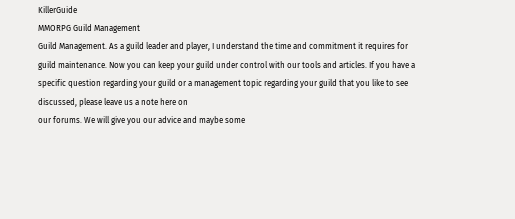KillerGuide
MMORPG Guild Management
Guild Management. As a guild leader and player, I understand the time and commitment it requires for
guild maintenance. Now you can keep your guild under control with our tools and articles. If you have a
specific question regarding your guild or a management topic regarding your guild that you like to see
discussed, please leave us a note here on
our forums. We will give you our advice and maybe some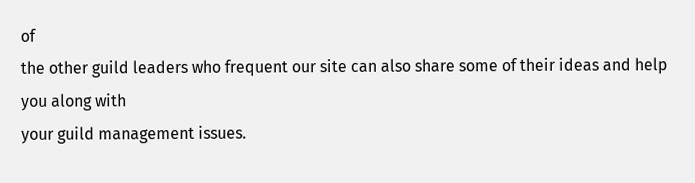of
the other guild leaders who frequent our site can also share some of their ideas and help you along with
your guild management issues.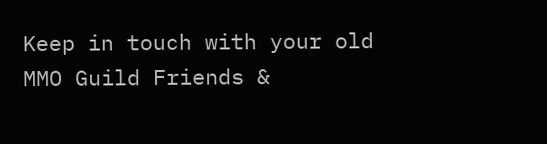Keep in touch with your old MMO Guild Friends &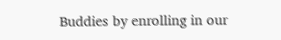Buddies by enrolling in our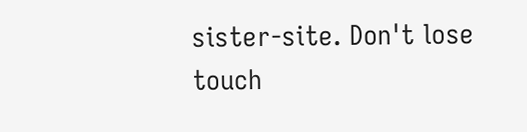sister-site. Don't lose
touch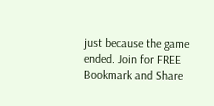just because the game ended. Join for FREE
Bookmark and Share